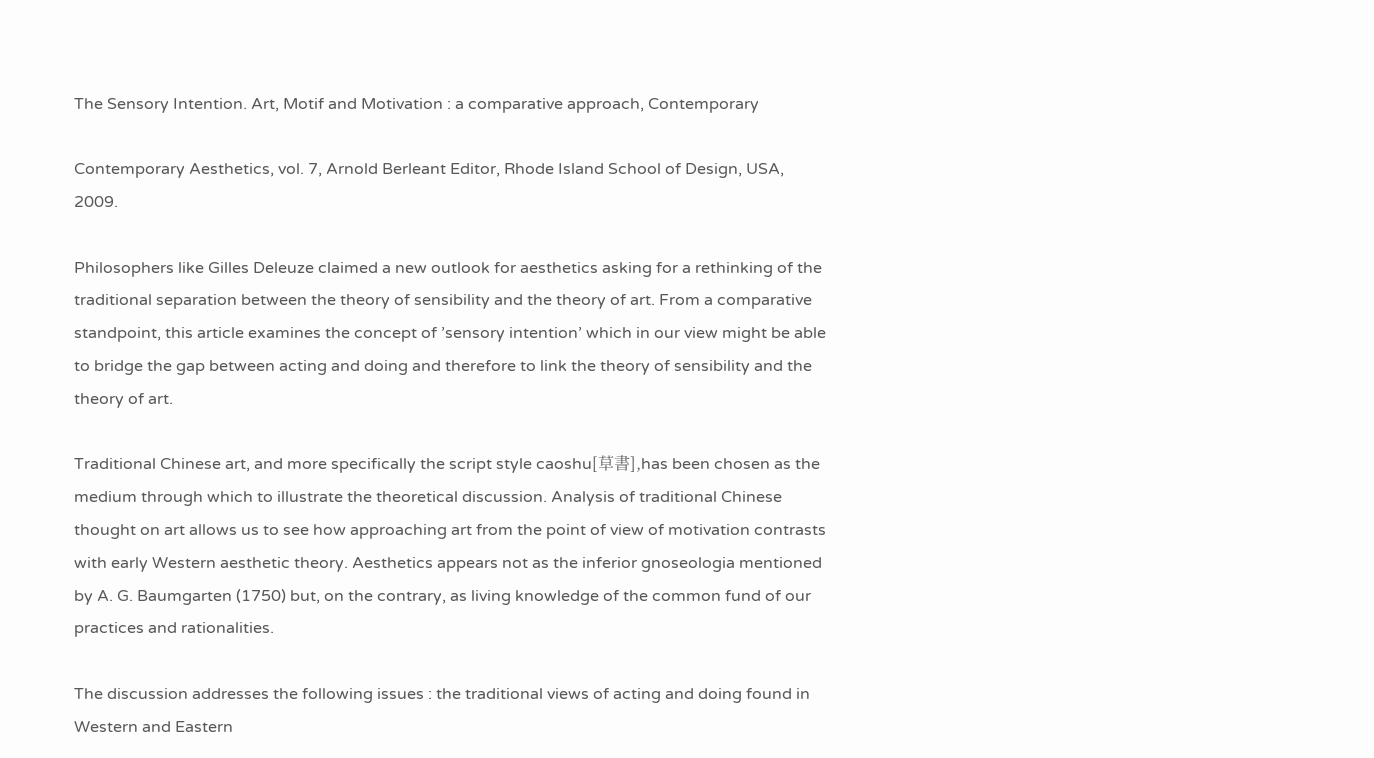The Sensory Intention. Art, Motif and Motivation : a comparative approach, Contemporary

Contemporary Aesthetics, vol. 7, Arnold Berleant Editor, Rhode Island School of Design, USA, 2009.

Philosophers like Gilles Deleuze claimed a new outlook for aesthetics asking for a rethinking of the traditional separation between the theory of sensibility and the theory of art. From a comparative standpoint, this article examines the concept of ’sensory intention’ which in our view might be able to bridge the gap between acting and doing and therefore to link the theory of sensibility and the theory of art.

Traditional Chinese art, and more specifically the script style caoshu[草書],has been chosen as the medium through which to illustrate the theoretical discussion. Analysis of traditional Chinese thought on art allows us to see how approaching art from the point of view of motivation contrasts with early Western aesthetic theory. Aesthetics appears not as the inferior gnoseologia mentioned by A. G. Baumgarten (1750) but, on the contrary, as living knowledge of the common fund of our practices and rationalities.

The discussion addresses the following issues : the traditional views of acting and doing found in Western and Eastern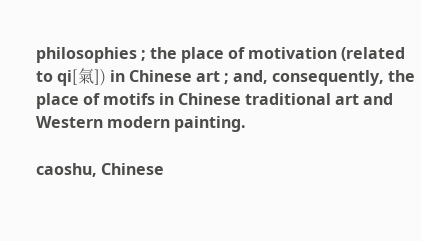philosophies ; the place of motivation (related to qi[氣]) in Chinese art ; and, consequently, the place of motifs in Chinese traditional art and Western modern painting.

caoshu, Chinese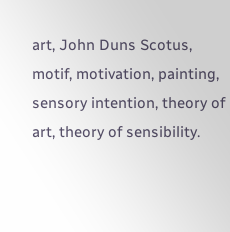art, John Duns Scotus, motif, motivation, painting, sensory intention, theory of art, theory of sensibility.